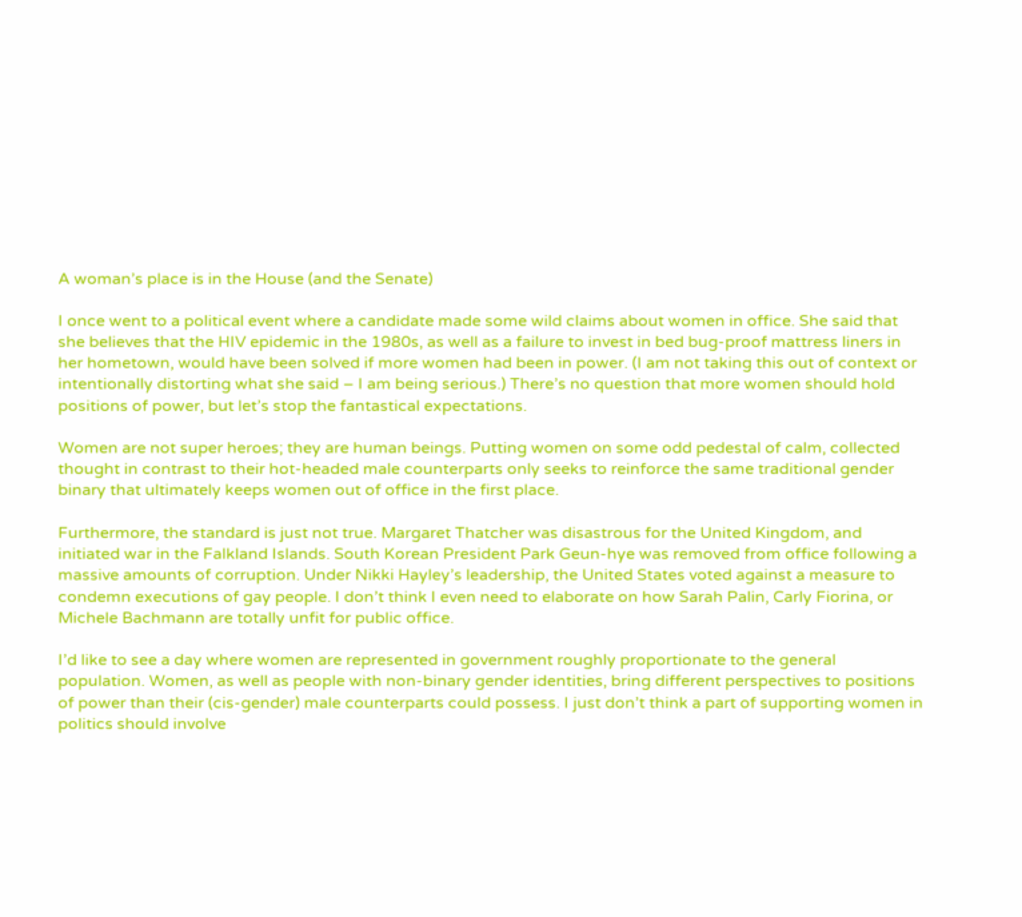A woman’s place is in the House (and the Senate)

I once went to a political event where a candidate made some wild claims about women in office. She said that she believes that the HIV epidemic in the 1980s, as well as a failure to invest in bed bug-proof mattress liners in her hometown, would have been solved if more women had been in power. (I am not taking this out of context or intentionally distorting what she said – I am being serious.) There’s no question that more women should hold positions of power, but let’s stop the fantastical expectations.

Women are not super heroes; they are human beings. Putting women on some odd pedestal of calm, collected thought in contrast to their hot-headed male counterparts only seeks to reinforce the same traditional gender binary that ultimately keeps women out of office in the first place.

Furthermore, the standard is just not true. Margaret Thatcher was disastrous for the United Kingdom, and initiated war in the Falkland Islands. South Korean President Park Geun-hye was removed from office following a massive amounts of corruption. Under Nikki Hayley’s leadership, the United States voted against a measure to condemn executions of gay people. I don’t think I even need to elaborate on how Sarah Palin, Carly Fiorina, or Michele Bachmann are totally unfit for public office.

I’d like to see a day where women are represented in government roughly proportionate to the general population. Women, as well as people with non-binary gender identities, bring different perspectives to positions of power than their (cis-gender) male counterparts could possess. I just don’t think a part of supporting women in politics should involve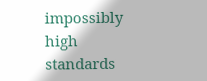impossibly high standards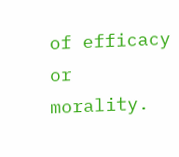of efficacy or morality.